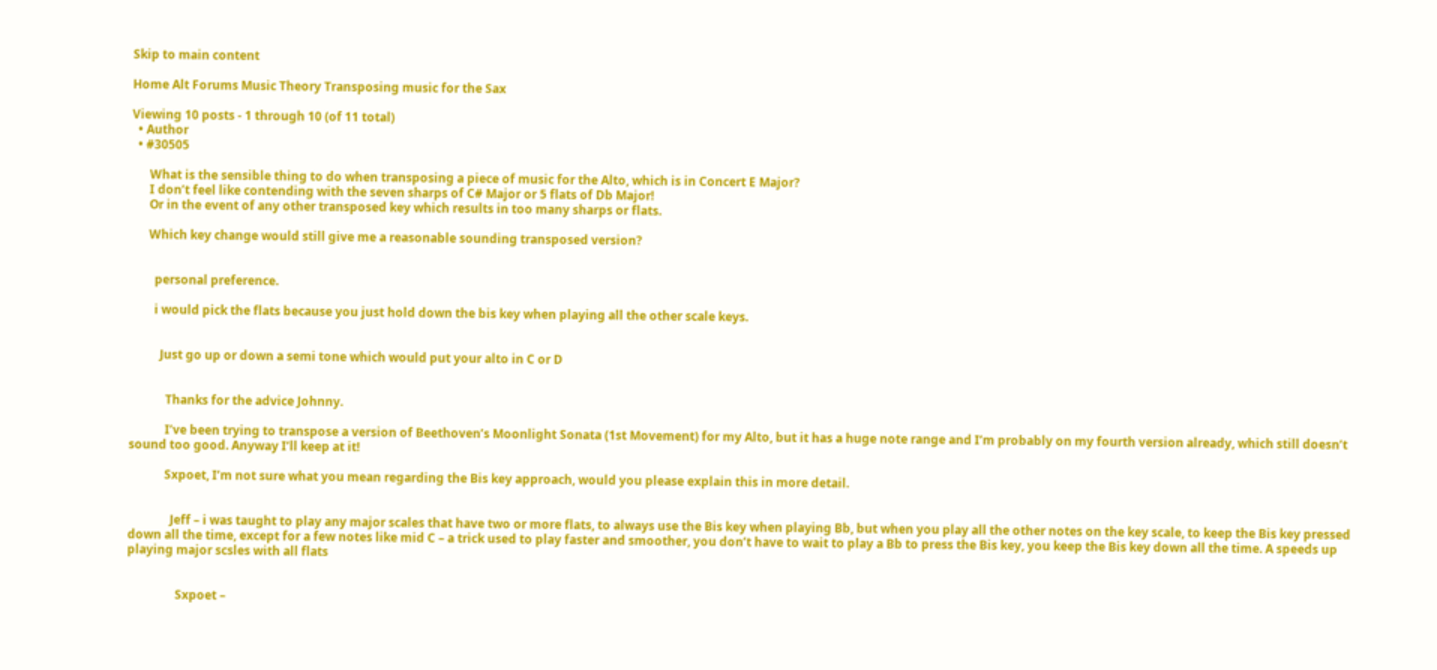Skip to main content

Home Alt Forums Music Theory Transposing music for the Sax

Viewing 10 posts - 1 through 10 (of 11 total)
  • Author
  • #30505

      What is the sensible thing to do when transposing a piece of music for the Alto, which is in Concert E Major?
      I don’t feel like contending with the seven sharps of C# Major or 5 flats of Db Major!
      Or in the event of any other transposed key which results in too many sharps or flats.

      Which key change would still give me a reasonable sounding transposed version?


        personal preference.

        i would pick the flats because you just hold down the bis key when playing all the other scale keys.


          Just go up or down a semi tone which would put your alto in C or D


            Thanks for the advice Johnny.

            I’ve been trying to transpose a version of Beethoven’s Moonlight Sonata (1st Movement) for my Alto, but it has a huge note range and I’m probably on my fourth version already, which still doesn’t sound too good. Anyway I’ll keep at it!

            Sxpoet, I’m not sure what you mean regarding the Bis key approach, would you please explain this in more detail.


              Jeff – i was taught to play any major scales that have two or more flats, to always use the Bis key when playing Bb, but when you play all the other notes on the key scale, to keep the Bis key pressed down all the time, except for a few notes like mid C – a trick used to play faster and smoother, you don’t have to wait to play a Bb to press the Bis key, you keep the Bis key down all the time. A speeds up playing major scsles with all flats


                Sxpoet –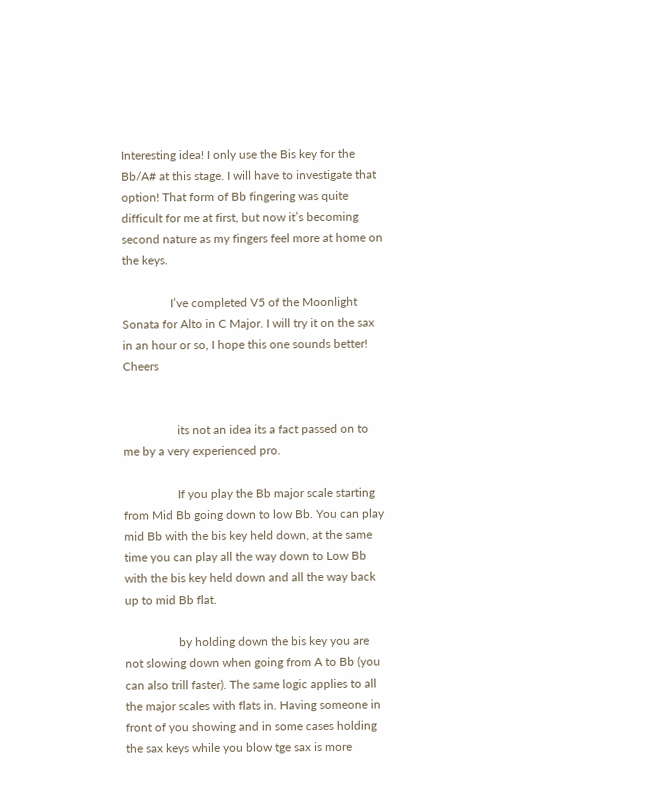Interesting idea! I only use the Bis key for the Bb/A# at this stage. I will have to investigate that option! That form of Bb fingering was quite difficult for me at first, but now it’s becoming second nature as my fingers feel more at home on the keys.

                I’ve completed V5 of the Moonlight Sonata for Alto in C Major. I will try it on the sax in an hour or so, I hope this one sounds better! Cheers


                  its not an idea its a fact passed on to me by a very experienced pro.

                  If you play the Bb major scale starting from Mid Bb going down to low Bb. You can play mid Bb with the bis key held down, at the same time you can play all the way down to Low Bb with the bis key held down and all the way back up to mid Bb flat.

                  by holding down the bis key you are not slowing down when going from A to Bb (you can also trill faster). The same logic applies to all the major scales with flats in. Having someone in front of you showing and in some cases holding the sax keys while you blow tge sax is more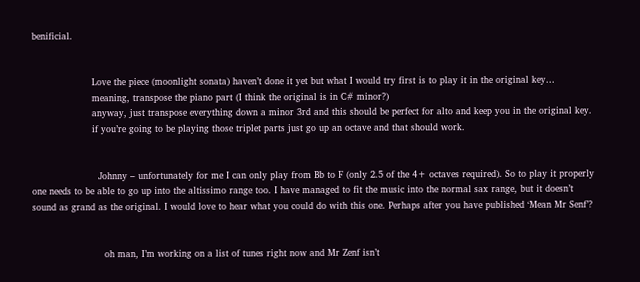benificial.


                    Love the piece (moonlight sonata) haven’t done it yet but what I would try first is to play it in the original key…
                    meaning, transpose the piano part (I think the original is in C# minor?)
                    anyway, just transpose everything down a minor 3rd and this should be perfect for alto and keep you in the original key.
                    if you’re going to be playing those triplet parts just go up an octave and that should work.


                      Johnny – unfortunately for me I can only play from Bb to F (only 2.5 of the 4+ octaves required). So to play it properly one needs to be able to go up into the altissimo range too. I have managed to fit the music into the normal sax range, but it doesn’t sound as grand as the original. I would love to hear what you could do with this one. Perhaps after you have published ‘Mean Mr Senf’?


                        oh man, I’m working on a list of tunes right now and Mr Zenf isn’t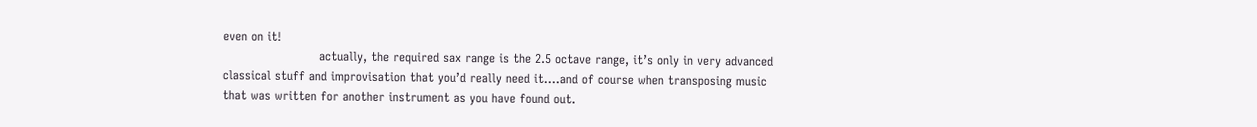even on it!
                        actually, the required sax range is the 2.5 octave range, it’s only in very advanced classical stuff and improvisation that you’d really need it….and of course when transposing music that was written for another instrument as you have found out.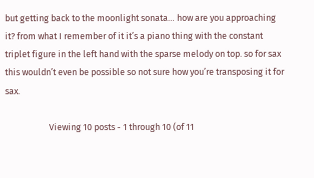but getting back to the moonlight sonata… how are you approaching it? from what I remember of it it’s a piano thing with the constant triplet figure in the left hand with the sparse melody on top. so for sax this wouldn’t even be possible so not sure how you’re transposing it for sax.

                      Viewing 10 posts - 1 through 10 (of 11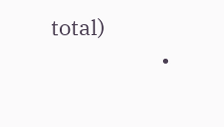total)
                      •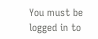You must be logged in to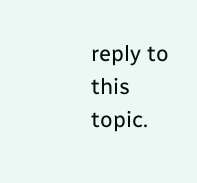reply to this topic.